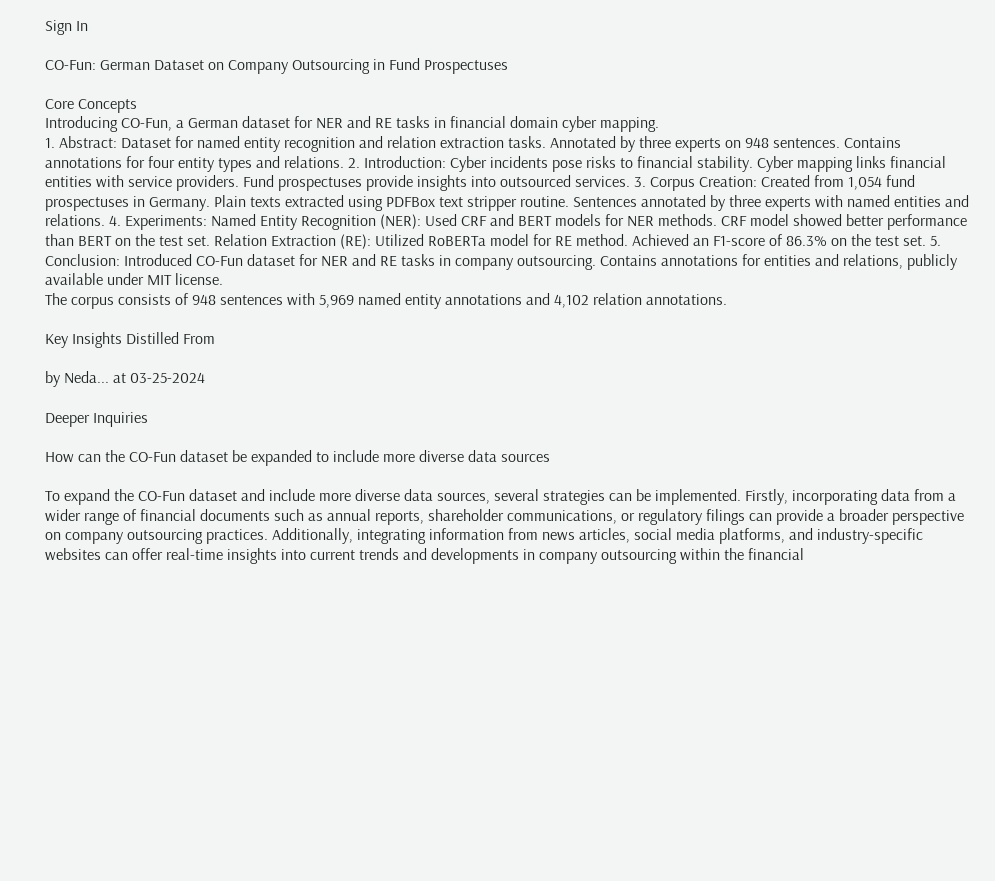Sign In

CO-Fun: German Dataset on Company Outsourcing in Fund Prospectuses

Core Concepts
Introducing CO-Fun, a German dataset for NER and RE tasks in financial domain cyber mapping.
1. Abstract: Dataset for named entity recognition and relation extraction tasks. Annotated by three experts on 948 sentences. Contains annotations for four entity types and relations. 2. Introduction: Cyber incidents pose risks to financial stability. Cyber mapping links financial entities with service providers. Fund prospectuses provide insights into outsourced services. 3. Corpus Creation: Created from 1,054 fund prospectuses in Germany. Plain texts extracted using PDFBox text stripper routine. Sentences annotated by three experts with named entities and relations. 4. Experiments: Named Entity Recognition (NER): Used CRF and BERT models for NER methods. CRF model showed better performance than BERT on the test set. Relation Extraction (RE): Utilized RoBERTa model for RE method. Achieved an F1-score of 86.3% on the test set. 5. Conclusion: Introduced CO-Fun dataset for NER and RE tasks in company outsourcing. Contains annotations for entities and relations, publicly available under MIT license.
The corpus consists of 948 sentences with 5,969 named entity annotations and 4,102 relation annotations.

Key Insights Distilled From

by Neda... at 03-25-2024

Deeper Inquiries

How can the CO-Fun dataset be expanded to include more diverse data sources

To expand the CO-Fun dataset and include more diverse data sources, several strategies can be implemented. Firstly, incorporating data from a wider range of financial documents such as annual reports, shareholder communications, or regulatory filings can provide a broader perspective on company outsourcing practices. Additionally, integrating information from news articles, social media platforms, and industry-specific websites can offer real-time insights into current trends and developments in company outsourcing within the financial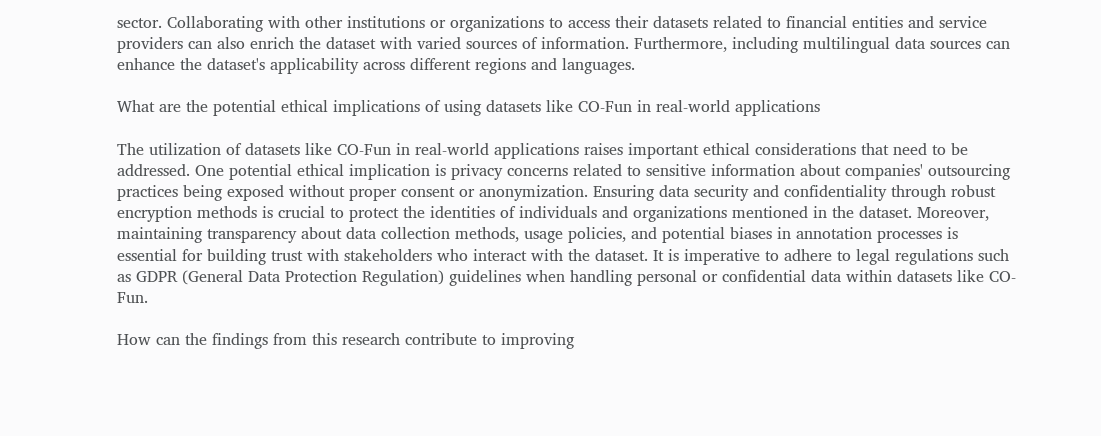sector. Collaborating with other institutions or organizations to access their datasets related to financial entities and service providers can also enrich the dataset with varied sources of information. Furthermore, including multilingual data sources can enhance the dataset's applicability across different regions and languages.

What are the potential ethical implications of using datasets like CO-Fun in real-world applications

The utilization of datasets like CO-Fun in real-world applications raises important ethical considerations that need to be addressed. One potential ethical implication is privacy concerns related to sensitive information about companies' outsourcing practices being exposed without proper consent or anonymization. Ensuring data security and confidentiality through robust encryption methods is crucial to protect the identities of individuals and organizations mentioned in the dataset. Moreover, maintaining transparency about data collection methods, usage policies, and potential biases in annotation processes is essential for building trust with stakeholders who interact with the dataset. It is imperative to adhere to legal regulations such as GDPR (General Data Protection Regulation) guidelines when handling personal or confidential data within datasets like CO-Fun.

How can the findings from this research contribute to improving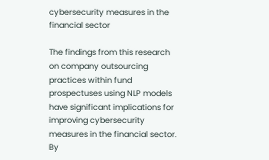cybersecurity measures in the financial sector

The findings from this research on company outsourcing practices within fund prospectuses using NLP models have significant implications for improving cybersecurity measures in the financial sector. By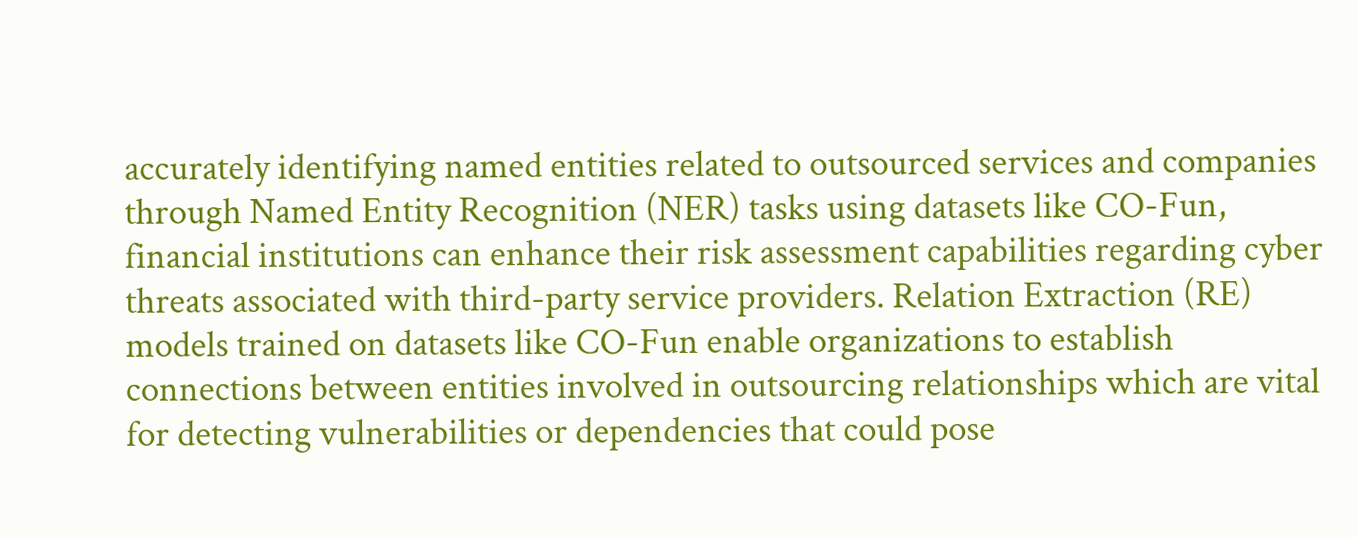accurately identifying named entities related to outsourced services and companies through Named Entity Recognition (NER) tasks using datasets like CO-Fun, financial institutions can enhance their risk assessment capabilities regarding cyber threats associated with third-party service providers. Relation Extraction (RE) models trained on datasets like CO-Fun enable organizations to establish connections between entities involved in outsourcing relationships which are vital for detecting vulnerabilities or dependencies that could pose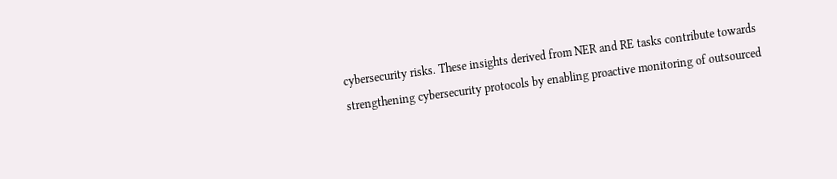cybersecurity risks. These insights derived from NER and RE tasks contribute towards strengthening cybersecurity protocols by enabling proactive monitoring of outsourced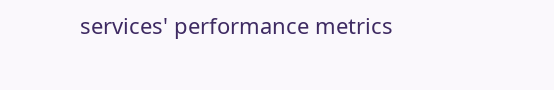services' performance metrics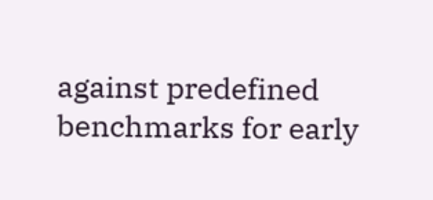against predefined benchmarks for early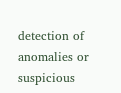detection of anomalies or suspicious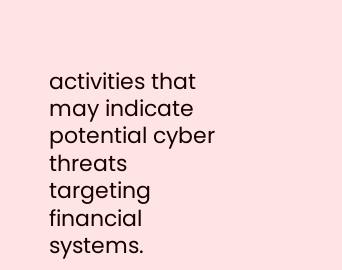activities that may indicate potential cyber threats targeting financial systems.